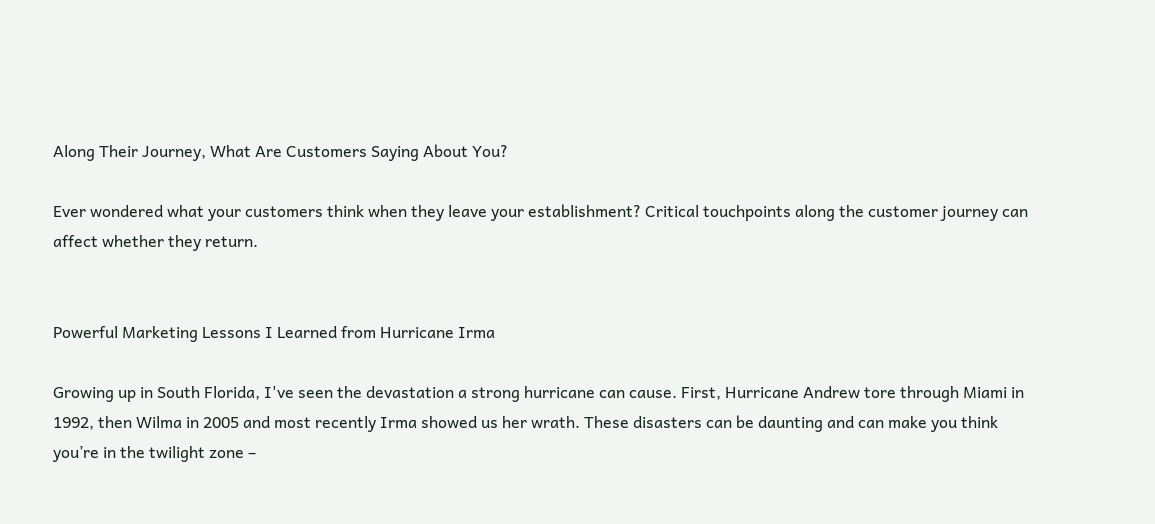Along Their Journey, What Are Customers Saying About You?

Ever wondered what your customers think when they leave your establishment? Critical touchpoints along the customer journey can affect whether they return.


Powerful Marketing Lessons I Learned from Hurricane Irma

Growing up in South Florida, I've seen the devastation a strong hurricane can cause. First, Hurricane Andrew tore through Miami in 1992, then Wilma in 2005 and most recently Irma showed us her wrath. These disasters can be daunting and can make you think you’re in the twilight zone –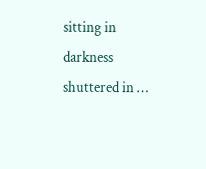sitting in darkness shuttered in …